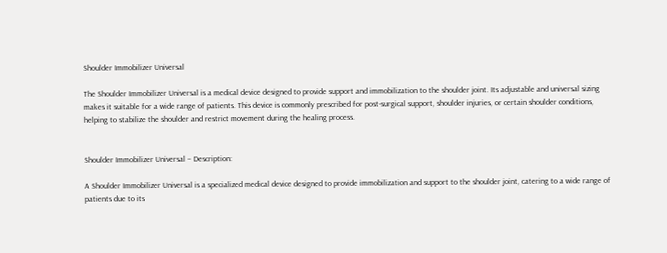Shoulder Immobilizer Universal

The Shoulder Immobilizer Universal is a medical device designed to provide support and immobilization to the shoulder joint. Its adjustable and universal sizing makes it suitable for a wide range of patients. This device is commonly prescribed for post-surgical support, shoulder injuries, or certain shoulder conditions, helping to stabilize the shoulder and restrict movement during the healing process.


Shoulder Immobilizer Universal – Description:

A Shoulder Immobilizer Universal is a specialized medical device designed to provide immobilization and support to the shoulder joint, catering to a wide range of patients due to its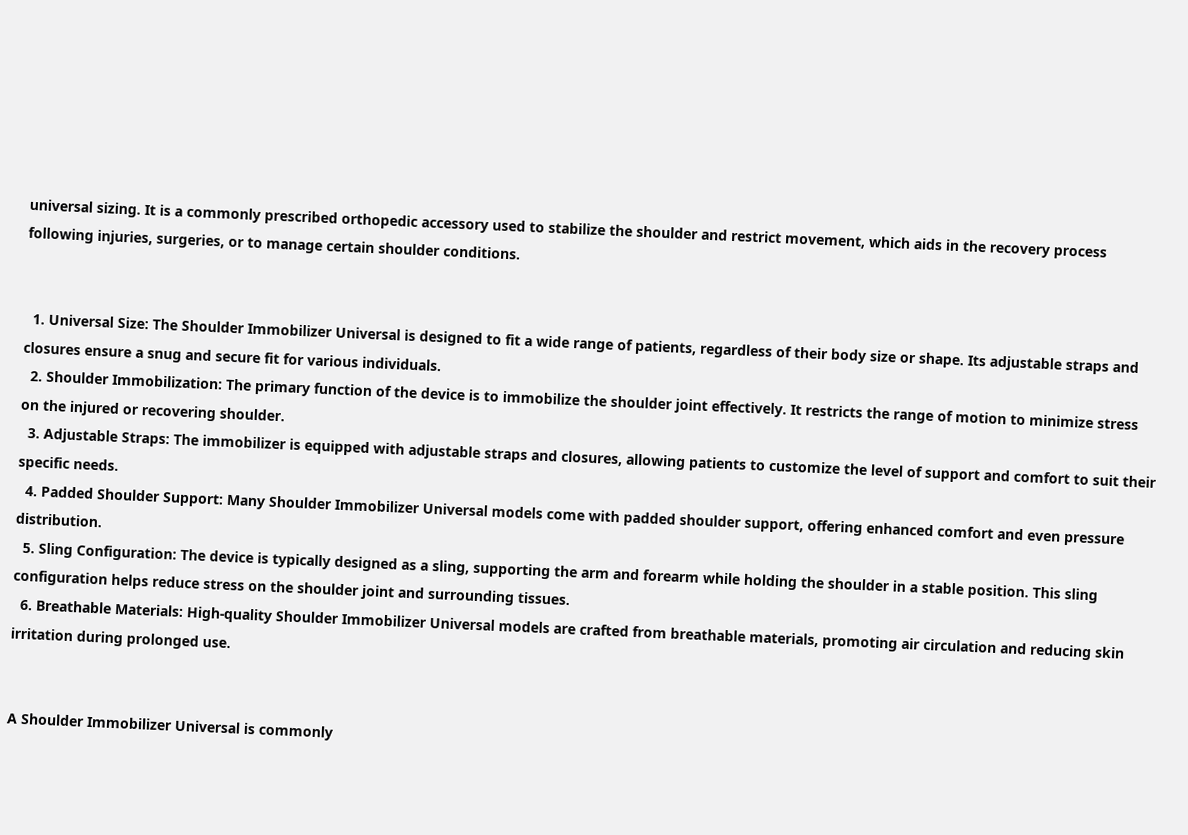universal sizing. It is a commonly prescribed orthopedic accessory used to stabilize the shoulder and restrict movement, which aids in the recovery process following injuries, surgeries, or to manage certain shoulder conditions.


  1. Universal Size: The Shoulder Immobilizer Universal is designed to fit a wide range of patients, regardless of their body size or shape. Its adjustable straps and closures ensure a snug and secure fit for various individuals.
  2. Shoulder Immobilization: The primary function of the device is to immobilize the shoulder joint effectively. It restricts the range of motion to minimize stress on the injured or recovering shoulder.
  3. Adjustable Straps: The immobilizer is equipped with adjustable straps and closures, allowing patients to customize the level of support and comfort to suit their specific needs.
  4. Padded Shoulder Support: Many Shoulder Immobilizer Universal models come with padded shoulder support, offering enhanced comfort and even pressure distribution.
  5. Sling Configuration: The device is typically designed as a sling, supporting the arm and forearm while holding the shoulder in a stable position. This sling configuration helps reduce stress on the shoulder joint and surrounding tissues.
  6. Breathable Materials: High-quality Shoulder Immobilizer Universal models are crafted from breathable materials, promoting air circulation and reducing skin irritation during prolonged use.


A Shoulder Immobilizer Universal is commonly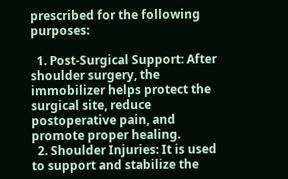prescribed for the following purposes:

  1. Post-Surgical Support: After shoulder surgery, the immobilizer helps protect the surgical site, reduce postoperative pain, and promote proper healing.
  2. Shoulder Injuries: It is used to support and stabilize the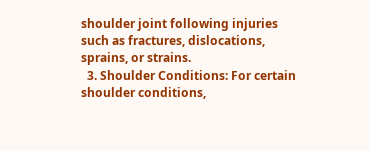shoulder joint following injuries such as fractures, dislocations, sprains, or strains.
  3. Shoulder Conditions: For certain shoulder conditions,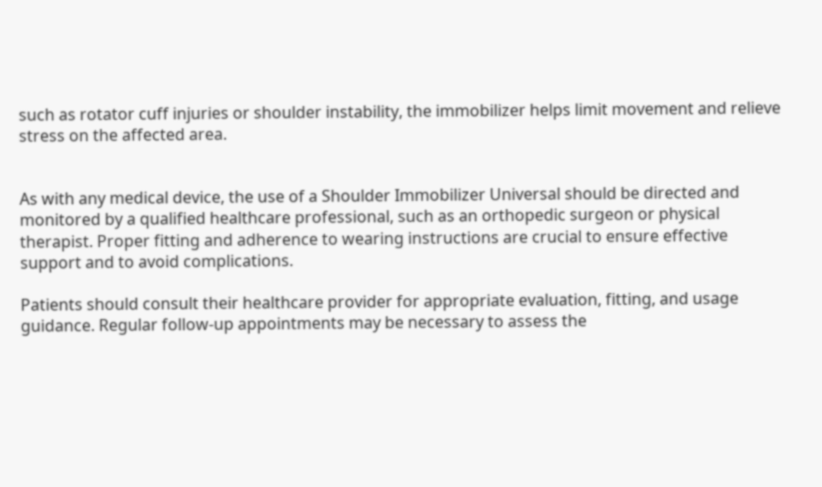such as rotator cuff injuries or shoulder instability, the immobilizer helps limit movement and relieve stress on the affected area.


As with any medical device, the use of a Shoulder Immobilizer Universal should be directed and monitored by a qualified healthcare professional, such as an orthopedic surgeon or physical therapist. Proper fitting and adherence to wearing instructions are crucial to ensure effective support and to avoid complications.

Patients should consult their healthcare provider for appropriate evaluation, fitting, and usage guidance. Regular follow-up appointments may be necessary to assess the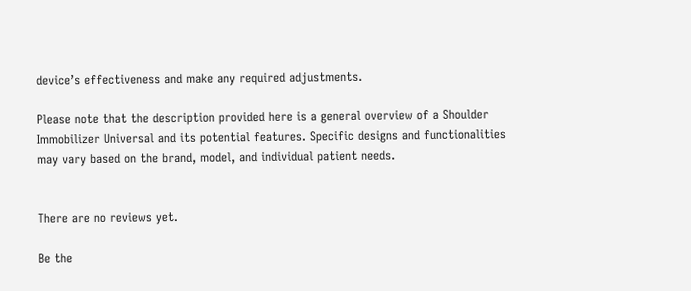device’s effectiveness and make any required adjustments.

Please note that the description provided here is a general overview of a Shoulder Immobilizer Universal and its potential features. Specific designs and functionalities may vary based on the brand, model, and individual patient needs.


There are no reviews yet.

Be the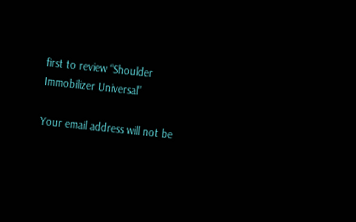first to review “Shoulder Immobilizer Universal”

Your email address will not be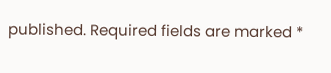published. Required fields are marked *